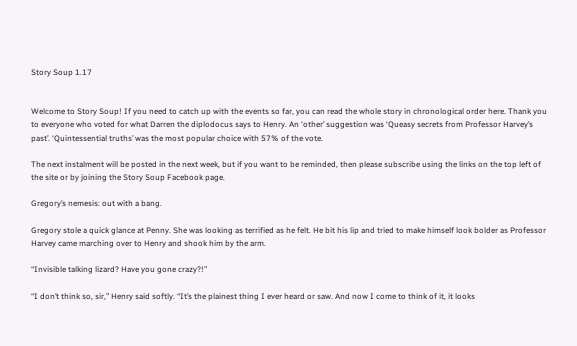Story Soup 1.17


Welcome to Story Soup! If you need to catch up with the events so far, you can read the whole story in chronological order here. Thank you to everyone who voted for what Darren the diplodocus says to Henry. An ‘other’ suggestion was ‘Queasy secrets from Professor Harvey’s past’. ‘Quintessential truths’ was the most popular choice with 57% of the vote.

The next instalment will be posted in the next week, but if you want to be reminded, then please subscribe using the links on the top left of the site or by joining the Story Soup Facebook page.

Gregory’s nemesis: out with a bang.

Gregory stole a quick glance at Penny. She was looking as terrified as he felt. He bit his lip and tried to make himself look bolder as Professor Harvey came marching over to Henry and shook him by the arm.

“Invisible talking lizard? Have you gone crazy?!”

“I don’t think so, sir,” Henry said softly. “It’s the plainest thing I ever heard or saw. And now I come to think of it, it looks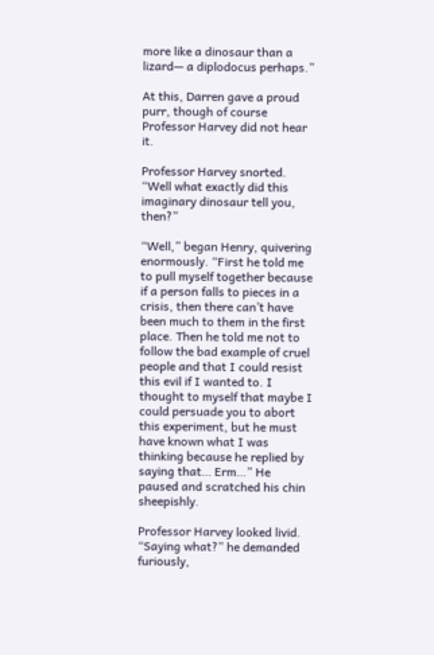more like a dinosaur than a lizard— a diplodocus perhaps.”

At this, Darren gave a proud purr, though of course Professor Harvey did not hear it.

Professor Harvey snorted. “Well what exactly did this imaginary dinosaur tell you, then?”

“Well,” began Henry, quivering enormously. “First he told me to pull myself together because if a person falls to pieces in a crisis, then there can’t have been much to them in the first place. Then he told me not to follow the bad example of cruel people and that I could resist this evil if I wanted to. I thought to myself that maybe I could persuade you to abort this experiment, but he must have known what I was thinking because he replied by saying that… Erm…” He paused and scratched his chin sheepishly.

Professor Harvey looked livid. “Saying what?” he demanded furiously,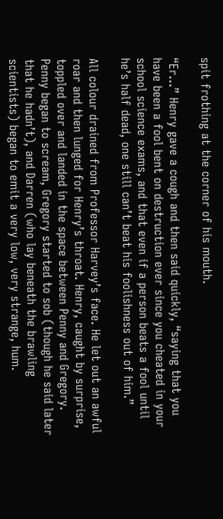spit frothing at the corner of his mouth.

“Er…” Henry gave a cough and then said quickly, “saying that you have been a fool bent on destruction ever since you cheated in your school science exams, and that even if a person beats a fool until he’s half dead, one still can’t beat his foolishness out of him.”

All colour drained from Professor Harvey’s face. He let out an awful roar and then lunged for Henry’s throat. Henry, caught by surprise, toppled over and landed in the space between Penny and Gregory. Penny began to scream, Gregory started to sob (though he said later that he hadn’t), and Darren (who lay beneath the brawling scientists) began to emit a very low, very strange, hum.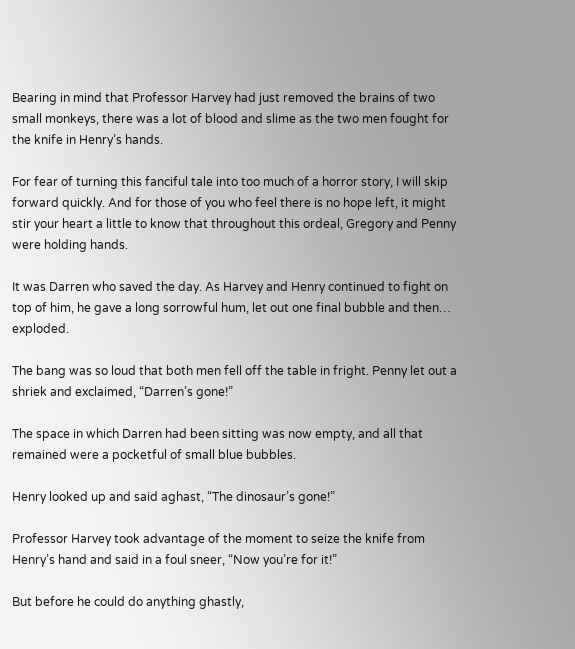Bearing in mind that Professor Harvey had just removed the brains of two small monkeys, there was a lot of blood and slime as the two men fought for the knife in Henry’s hands.

For fear of turning this fanciful tale into too much of a horror story, I will skip forward quickly. And for those of you who feel there is no hope left, it might stir your heart a little to know that throughout this ordeal, Gregory and Penny were holding hands.

It was Darren who saved the day. As Harvey and Henry continued to fight on top of him, he gave a long sorrowful hum, let out one final bubble and then… exploded.

The bang was so loud that both men fell off the table in fright. Penny let out a shriek and exclaimed, “Darren’s gone!”

The space in which Darren had been sitting was now empty, and all that remained were a pocketful of small blue bubbles.

Henry looked up and said aghast, “The dinosaur’s gone!”

Professor Harvey took advantage of the moment to seize the knife from Henry’s hand and said in a foul sneer, “Now you’re for it!”

But before he could do anything ghastly,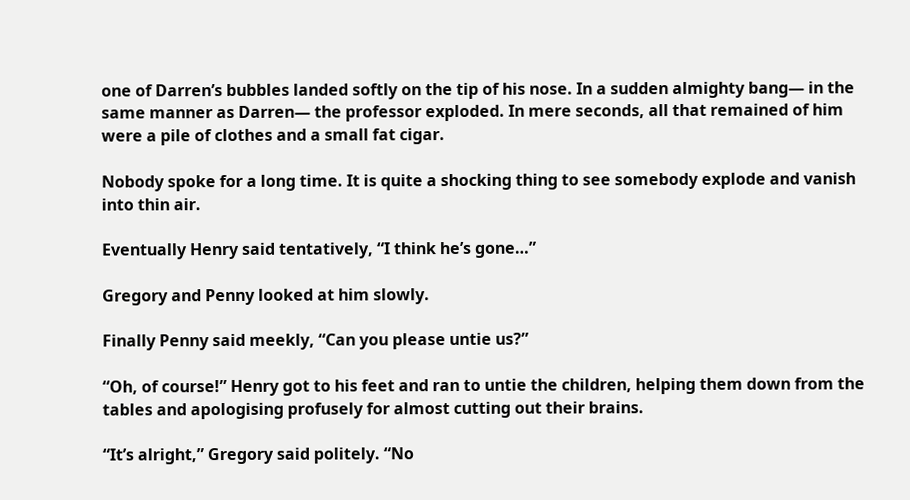one of Darren’s bubbles landed softly on the tip of his nose. In a sudden almighty bang— in the same manner as Darren— the professor exploded. In mere seconds, all that remained of him were a pile of clothes and a small fat cigar.

Nobody spoke for a long time. It is quite a shocking thing to see somebody explode and vanish into thin air.

Eventually Henry said tentatively, “I think he’s gone…”

Gregory and Penny looked at him slowly.

Finally Penny said meekly, “Can you please untie us?”

“Oh, of course!” Henry got to his feet and ran to untie the children, helping them down from the tables and apologising profusely for almost cutting out their brains.

“It’s alright,” Gregory said politely. “No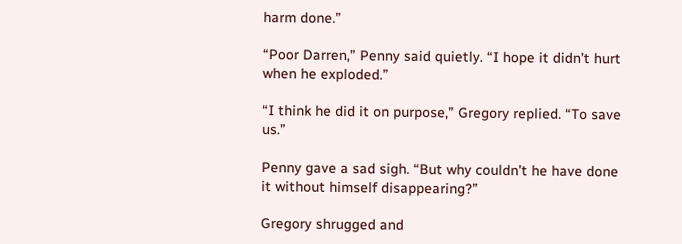harm done.”

“Poor Darren,” Penny said quietly. “I hope it didn’t hurt when he exploded.”

“I think he did it on purpose,” Gregory replied. “To save us.”

Penny gave a sad sigh. “But why couldn’t he have done it without himself disappearing?”

Gregory shrugged and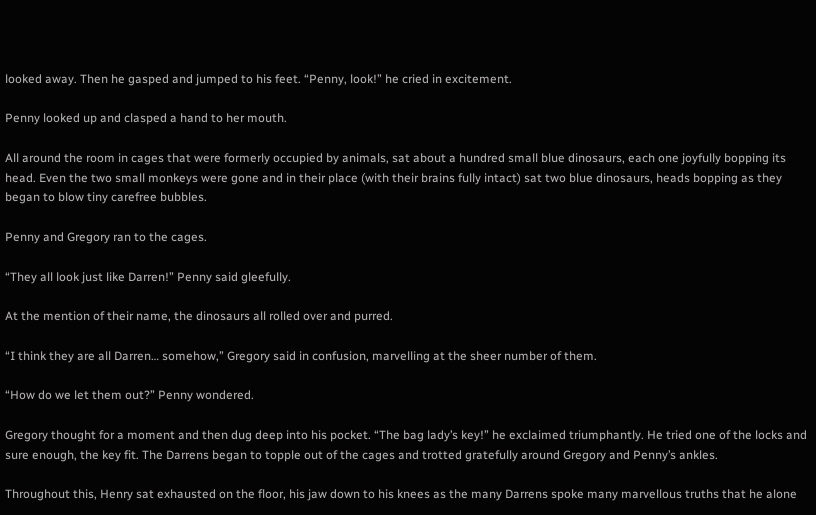looked away. Then he gasped and jumped to his feet. “Penny, look!” he cried in excitement.

Penny looked up and clasped a hand to her mouth.

All around the room in cages that were formerly occupied by animals, sat about a hundred small blue dinosaurs, each one joyfully bopping its head. Even the two small monkeys were gone and in their place (with their brains fully intact) sat two blue dinosaurs, heads bopping as they began to blow tiny carefree bubbles.

Penny and Gregory ran to the cages.

“They all look just like Darren!” Penny said gleefully.

At the mention of their name, the dinosaurs all rolled over and purred.

“I think they are all Darren… somehow,” Gregory said in confusion, marvelling at the sheer number of them.

“How do we let them out?” Penny wondered.

Gregory thought for a moment and then dug deep into his pocket. “The bag lady’s key!” he exclaimed triumphantly. He tried one of the locks and sure enough, the key fit. The Darrens began to topple out of the cages and trotted gratefully around Gregory and Penny’s ankles.

Throughout this, Henry sat exhausted on the floor, his jaw down to his knees as the many Darrens spoke many marvellous truths that he alone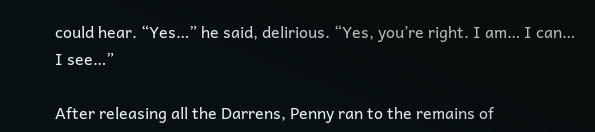could hear. “Yes…” he said, delirious. “Yes, you’re right. I am… I can… I see…”

After releasing all the Darrens, Penny ran to the remains of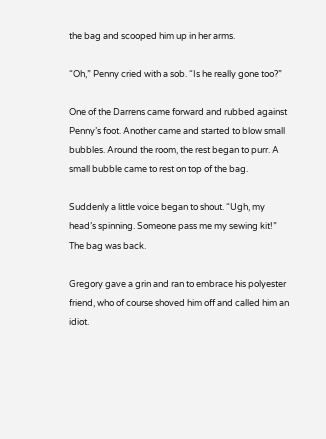the bag and scooped him up in her arms.

“Oh,” Penny cried with a sob. “Is he really gone too?”

One of the Darrens came forward and rubbed against Penny’s foot. Another came and started to blow small bubbles. Around the room, the rest began to purr. A small bubble came to rest on top of the bag.

Suddenly a little voice began to shout. “Ugh, my head’s spinning. Someone pass me my sewing kit!” The bag was back.

Gregory gave a grin and ran to embrace his polyester friend, who of course shoved him off and called him an idiot.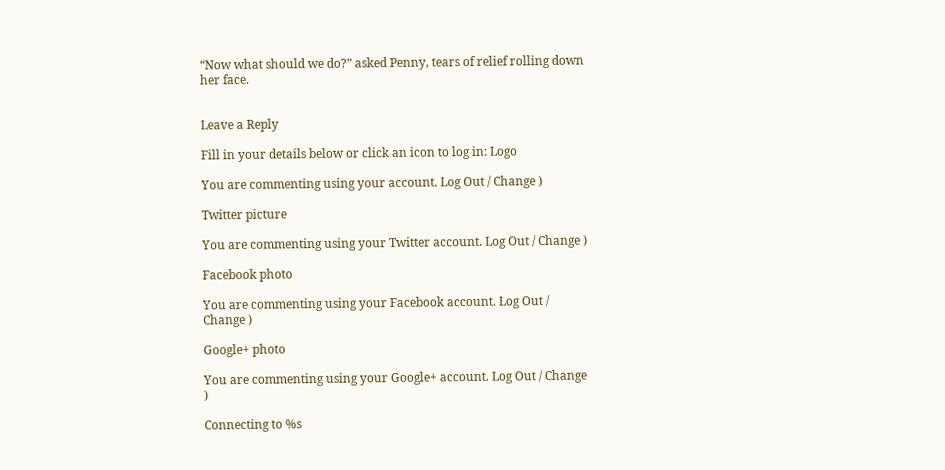“Now what should we do?” asked Penny, tears of relief rolling down her face.


Leave a Reply

Fill in your details below or click an icon to log in: Logo

You are commenting using your account. Log Out / Change )

Twitter picture

You are commenting using your Twitter account. Log Out / Change )

Facebook photo

You are commenting using your Facebook account. Log Out / Change )

Google+ photo

You are commenting using your Google+ account. Log Out / Change )

Connecting to %s